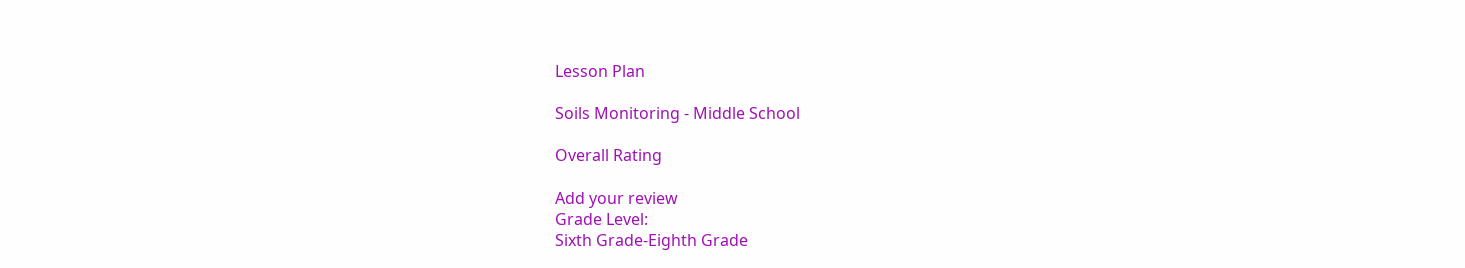Lesson Plan

Soils Monitoring - Middle School

Overall Rating

Add your review
Grade Level:
Sixth Grade-Eighth Grade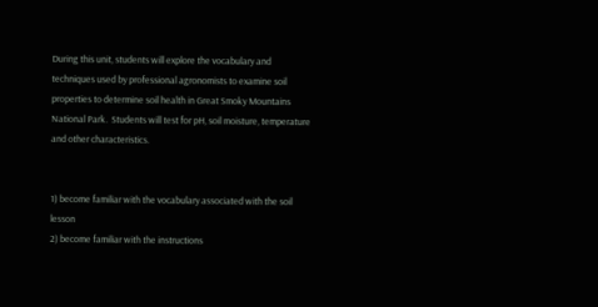During this unit, students will explore the vocabulary and techniques used by professional agronomists to examine soil properties to determine soil health in Great Smoky Mountains National Park.  Students will test for pH, soil moisture, temperature and other characteristics.


1) become familiar with the vocabulary associated with the soil lesson
2) become familiar with the instructions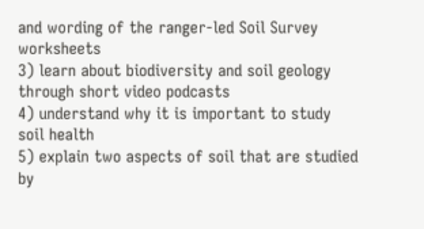and wording of the ranger-led Soil Survey worksheets
3) learn about biodiversity and soil geology through short video podcasts
4) understand why it is important to study soil health
5) explain two aspects of soil that are studied by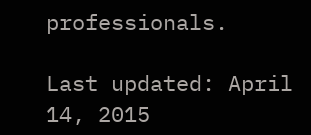professionals.

Last updated: April 14, 2015